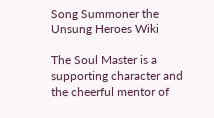Song Summoner the Unsung Heroes Wiki

The Soul Master is a supporting character and the cheerful mentor of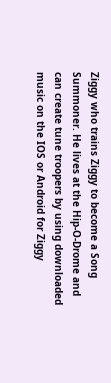Ziggy who trains Ziggy to become a Song Summoner. He lives at the Hip-O-Drome and can create tune troopers by using downloaded music on the IOS or Android for Ziggy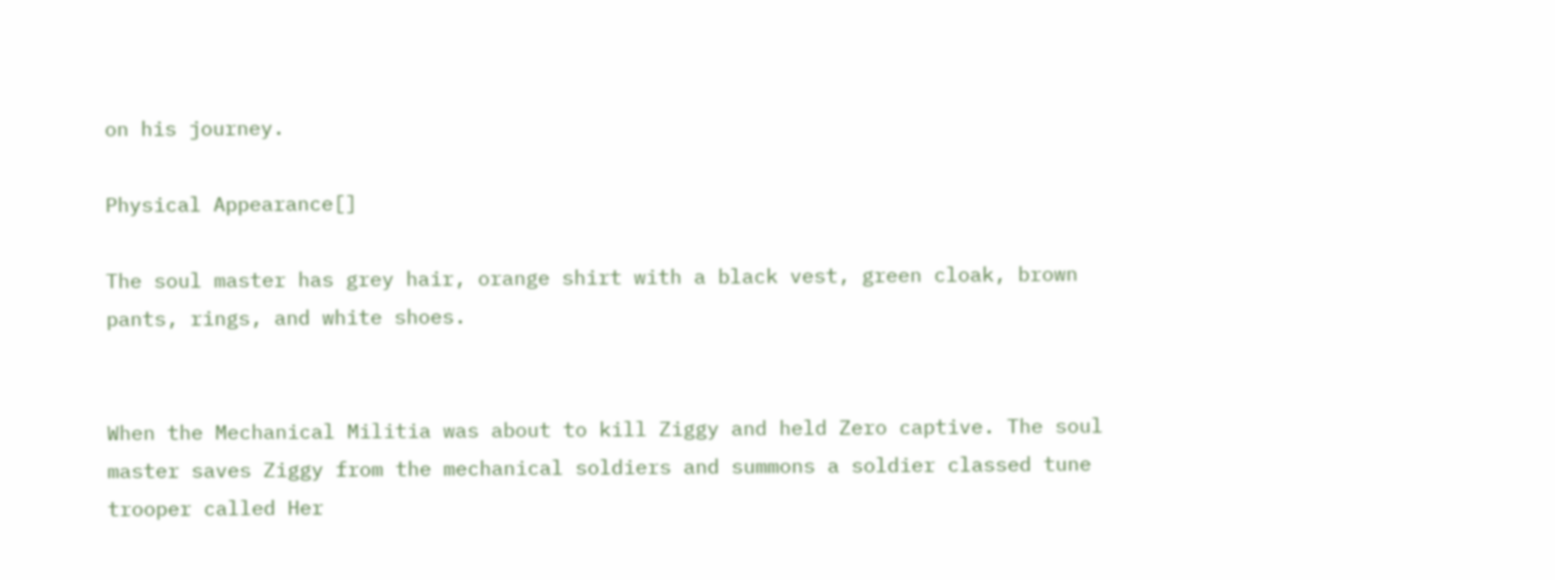on his journey.

Physical Appearance[]

The soul master has grey hair, orange shirt with a black vest, green cloak, brown pants, rings, and white shoes.


When the Mechanical Militia was about to kill Ziggy and held Zero captive. The soul master saves Ziggy from the mechanical soldiers and summons a soldier classed tune trooper called Her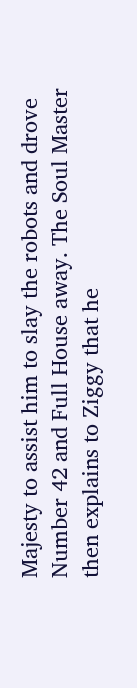Majesty to assist him to slay the robots and drove Number 42 and Full House away. The Soul Master then explains to Ziggy that he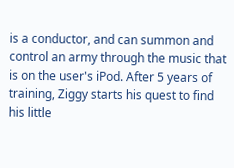is a conductor, and can summon and control an army through the music that is on the user's iPod. After 5 years of training, Ziggy starts his quest to find his little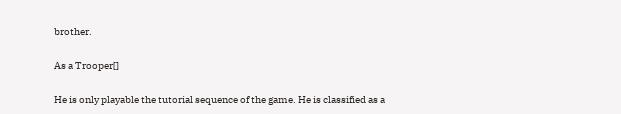brother.

As a Trooper[]

He is only playable the tutorial sequence of the game. He is classified as a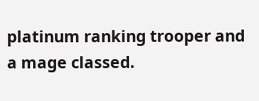platinum ranking trooper and a mage classed.